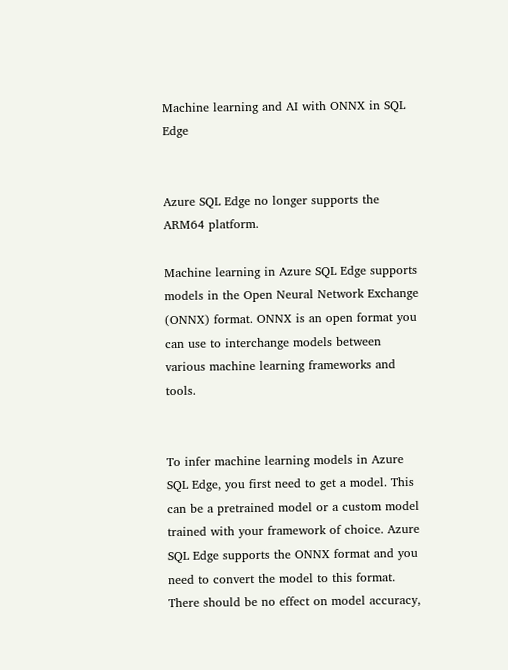Machine learning and AI with ONNX in SQL Edge


Azure SQL Edge no longer supports the ARM64 platform.

Machine learning in Azure SQL Edge supports models in the Open Neural Network Exchange (ONNX) format. ONNX is an open format you can use to interchange models between various machine learning frameworks and tools.


To infer machine learning models in Azure SQL Edge, you first need to get a model. This can be a pretrained model or a custom model trained with your framework of choice. Azure SQL Edge supports the ONNX format and you need to convert the model to this format. There should be no effect on model accuracy,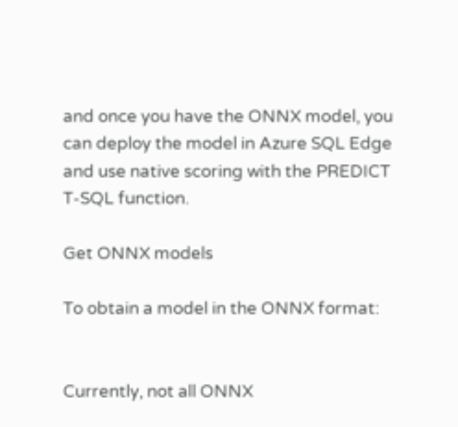and once you have the ONNX model, you can deploy the model in Azure SQL Edge and use native scoring with the PREDICT T-SQL function.

Get ONNX models

To obtain a model in the ONNX format:


Currently, not all ONNX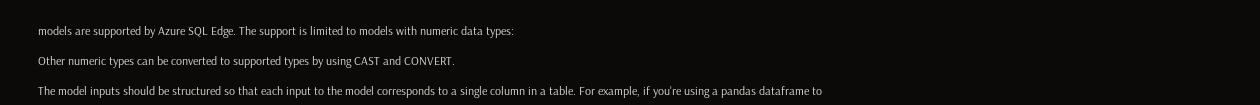models are supported by Azure SQL Edge. The support is limited to models with numeric data types:

Other numeric types can be converted to supported types by using CAST and CONVERT.

The model inputs should be structured so that each input to the model corresponds to a single column in a table. For example, if you're using a pandas dataframe to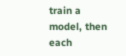train a model, then each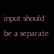input should be a separate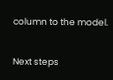column to the model.

Next steps